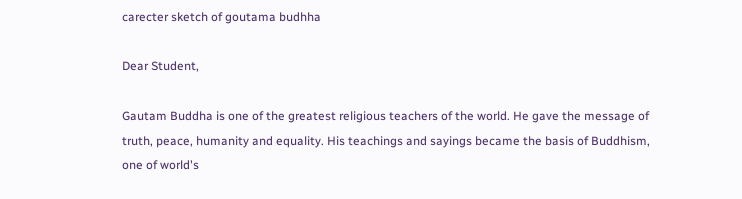carecter sketch of goutama budhha

Dear Student,

Gautam Buddha is one of the greatest religious teachers of the world. He gave the message of truth, peace, humanity and equality. His teachings and sayings became the basis of Buddhism, one of world's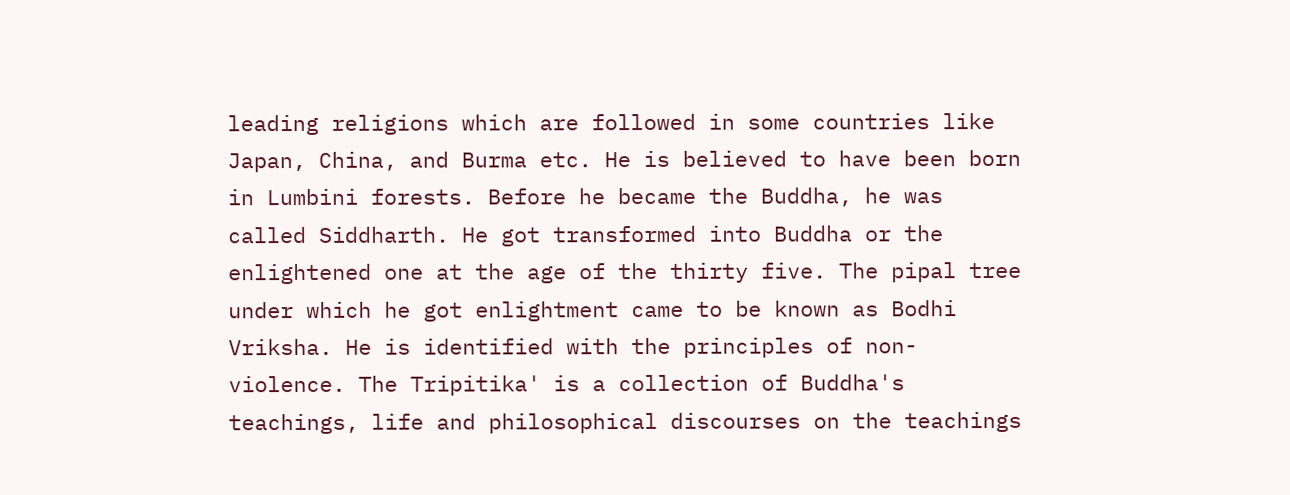leading religions which are followed in some countries like Japan, China, and Burma etc. He is believed to have been born in Lumbini forests. Before he became the Buddha, he was called Siddharth. He got transformed into Buddha or the enlightened one at the age of the thirty five. The pipal tree under which he got enlightment came to be known as Bodhi Vriksha. He is identified with the principles of non-violence. The Tripitika' is a collection of Buddha's teachings, life and philosophical discourses on the teachings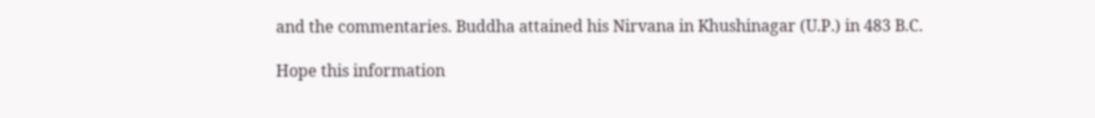and the commentaries. Buddha attained his Nirvana in Khushinagar (U.P.) in 483 B.C.

Hope this information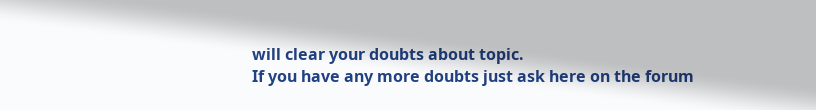will clear your doubts about topic.
If you have any more doubts just ask here on the forum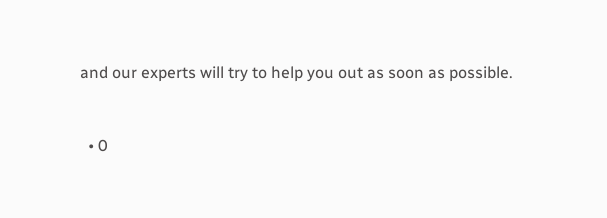and our experts will try to help you out as soon as possible.


  • 0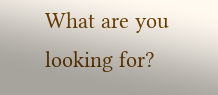What are you looking for?